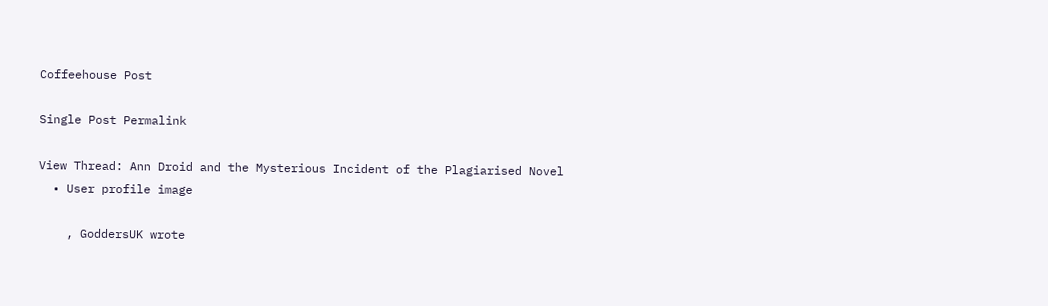Coffeehouse Post

Single Post Permalink

View Thread: Ann Droid and the Mysterious Incident of the Plagiarised Novel
  • User profile image

    , GoddersUK wrote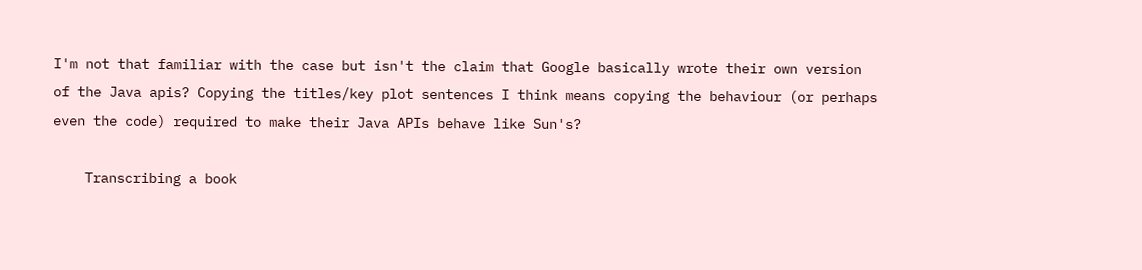I'm not that familiar with the case but isn't the claim that Google basically wrote their own version of the Java apis? Copying the titles/key plot sentences I think means copying the behaviour (or perhaps even the code) required to make their Java APIs behave like Sun's?

    Transcribing a book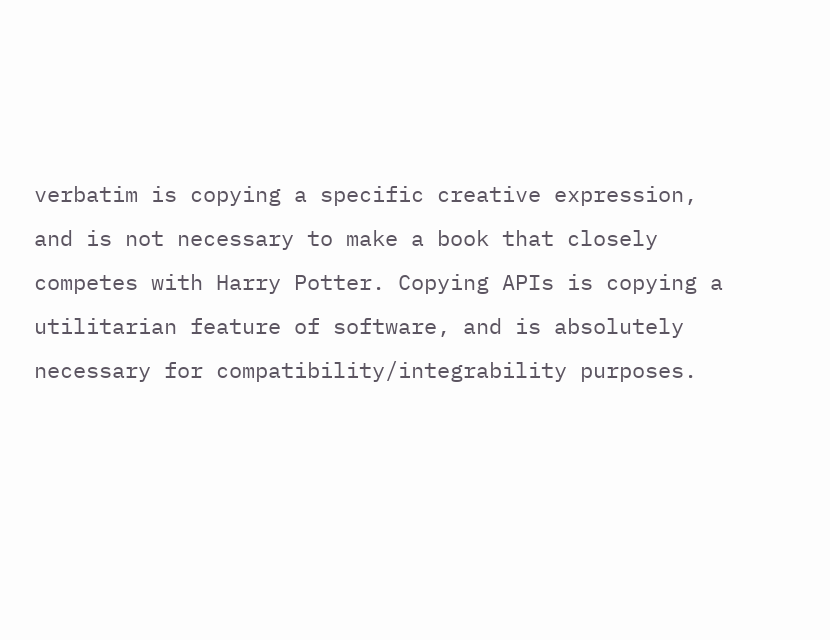verbatim is copying a specific creative expression, and is not necessary to make a book that closely competes with Harry Potter. Copying APIs is copying a utilitarian feature of software, and is absolutely necessary for compatibility/integrability purposes.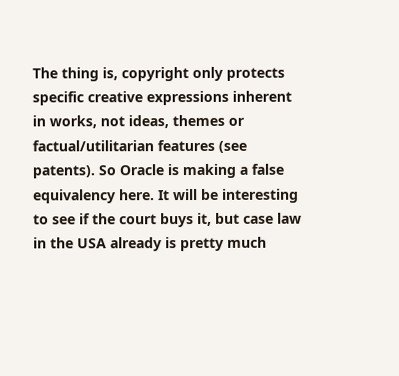The thing is, copyright only protects specific creative expressions inherent in works, not ideas, themes or factual/utilitarian features (see patents). So Oracle is making a false equivalency here. It will be interesting to see if the court buys it, but case law in the USA already is pretty much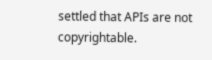settled that APIs are not copyrightable.